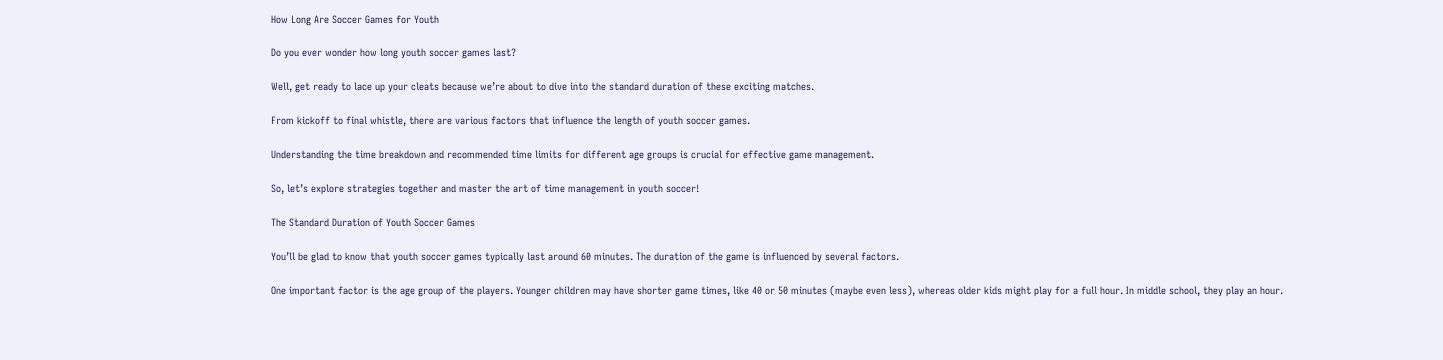How Long Are Soccer Games for Youth

Do you ever wonder how long youth soccer games last?

Well, get ready to lace up your cleats because we’re about to dive into the standard duration of these exciting matches.

From kickoff to final whistle, there are various factors that influence the length of youth soccer games.

Understanding the time breakdown and recommended time limits for different age groups is crucial for effective game management.

So, let’s explore strategies together and master the art of time management in youth soccer!

The Standard Duration of Youth Soccer Games

You’ll be glad to know that youth soccer games typically last around 60 minutes. The duration of the game is influenced by several factors.

One important factor is the age group of the players. Younger children may have shorter game times, like 40 or 50 minutes (maybe even less), whereas older kids might play for a full hour. In middle school, they play an hour.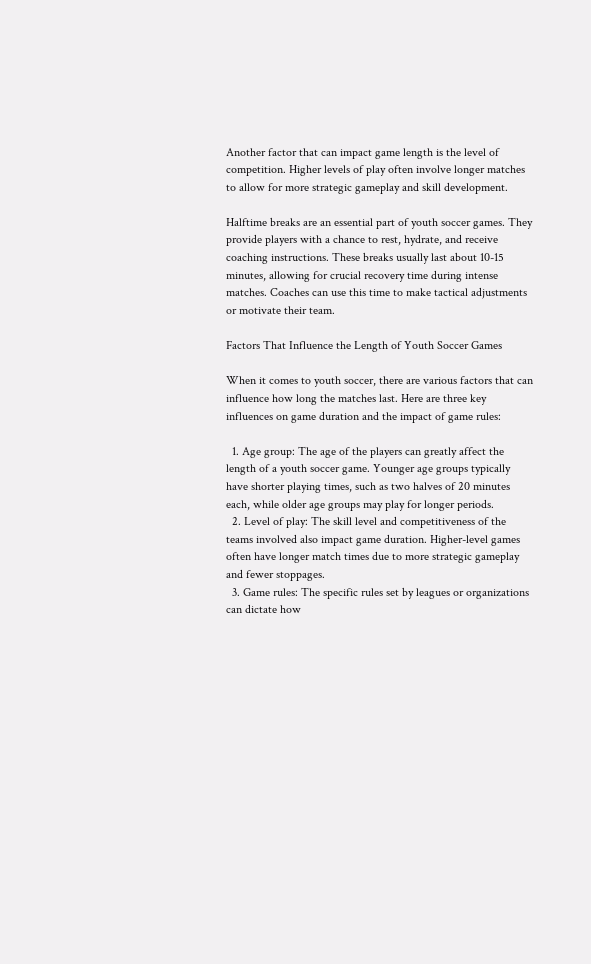Another factor that can impact game length is the level of competition. Higher levels of play often involve longer matches to allow for more strategic gameplay and skill development.

Halftime breaks are an essential part of youth soccer games. They provide players with a chance to rest, hydrate, and receive coaching instructions. These breaks usually last about 10-15 minutes, allowing for crucial recovery time during intense matches. Coaches can use this time to make tactical adjustments or motivate their team.

Factors That Influence the Length of Youth Soccer Games

When it comes to youth soccer, there are various factors that can influence how long the matches last. Here are three key influences on game duration and the impact of game rules:

  1. Age group: The age of the players can greatly affect the length of a youth soccer game. Younger age groups typically have shorter playing times, such as two halves of 20 minutes each, while older age groups may play for longer periods.
  2. Level of play: The skill level and competitiveness of the teams involved also impact game duration. Higher-level games often have longer match times due to more strategic gameplay and fewer stoppages.
  3. Game rules: The specific rules set by leagues or organizations can dictate how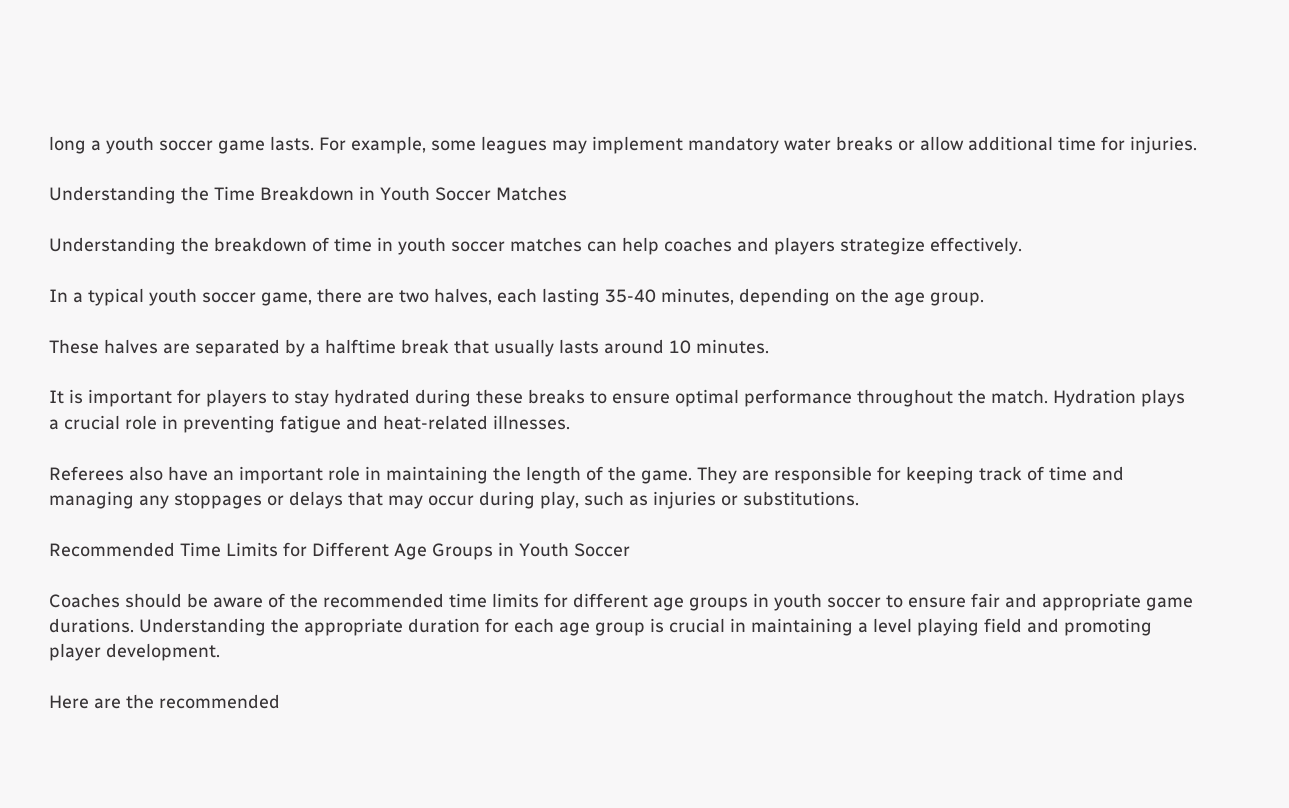long a youth soccer game lasts. For example, some leagues may implement mandatory water breaks or allow additional time for injuries.

Understanding the Time Breakdown in Youth Soccer Matches

Understanding the breakdown of time in youth soccer matches can help coaches and players strategize effectively.

In a typical youth soccer game, there are two halves, each lasting 35-40 minutes, depending on the age group.

These halves are separated by a halftime break that usually lasts around 10 minutes.

It is important for players to stay hydrated during these breaks to ensure optimal performance throughout the match. Hydration plays a crucial role in preventing fatigue and heat-related illnesses.

Referees also have an important role in maintaining the length of the game. They are responsible for keeping track of time and managing any stoppages or delays that may occur during play, such as injuries or substitutions.

Recommended Time Limits for Different Age Groups in Youth Soccer

Coaches should be aware of the recommended time limits for different age groups in youth soccer to ensure fair and appropriate game durations. Understanding the appropriate duration for each age group is crucial in maintaining a level playing field and promoting player development.

Here are the recommended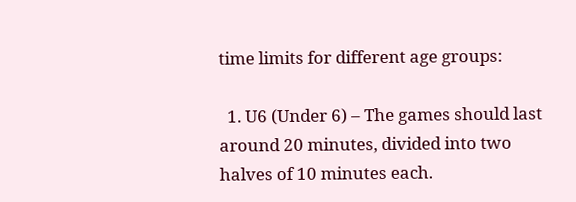time limits for different age groups:

  1. U6 (Under 6) – The games should last around 20 minutes, divided into two halves of 10 minutes each.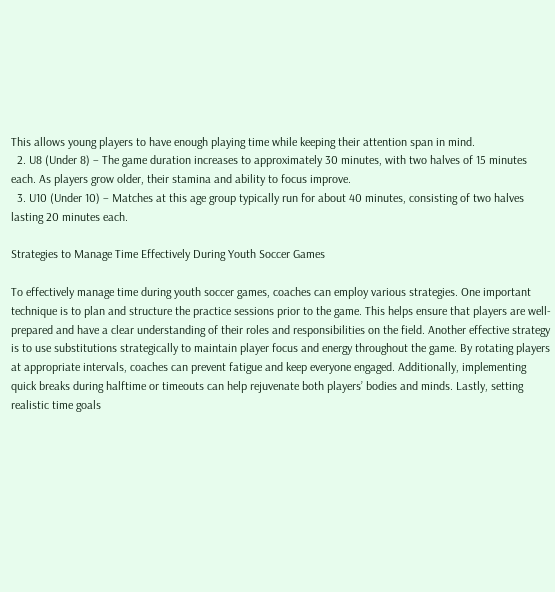This allows young players to have enough playing time while keeping their attention span in mind.
  2. U8 (Under 8) – The game duration increases to approximately 30 minutes, with two halves of 15 minutes each. As players grow older, their stamina and ability to focus improve.
  3. U10 (Under 10) – Matches at this age group typically run for about 40 minutes, consisting of two halves lasting 20 minutes each.

Strategies to Manage Time Effectively During Youth Soccer Games

To effectively manage time during youth soccer games, coaches can employ various strategies. One important technique is to plan and structure the practice sessions prior to the game. This helps ensure that players are well-prepared and have a clear understanding of their roles and responsibilities on the field. Another effective strategy is to use substitutions strategically to maintain player focus and energy throughout the game. By rotating players at appropriate intervals, coaches can prevent fatigue and keep everyone engaged. Additionally, implementing quick breaks during halftime or timeouts can help rejuvenate both players’ bodies and minds. Lastly, setting realistic time goals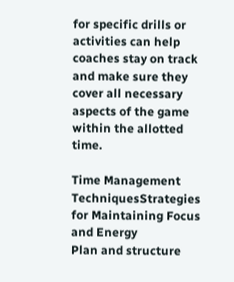for specific drills or activities can help coaches stay on track and make sure they cover all necessary aspects of the game within the allotted time.

Time Management TechniquesStrategies for Maintaining Focus and Energy
Plan and structure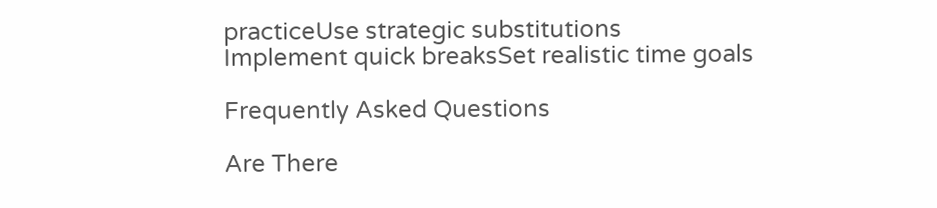practiceUse strategic substitutions
Implement quick breaksSet realistic time goals

Frequently Asked Questions

Are There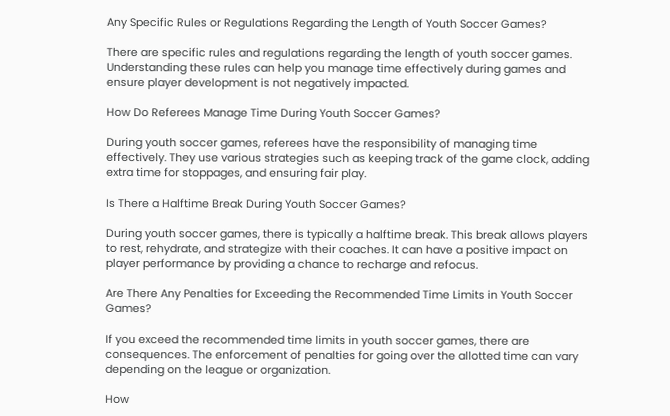Any Specific Rules or Regulations Regarding the Length of Youth Soccer Games?

There are specific rules and regulations regarding the length of youth soccer games. Understanding these rules can help you manage time effectively during games and ensure player development is not negatively impacted.

How Do Referees Manage Time During Youth Soccer Games?

During youth soccer games, referees have the responsibility of managing time effectively. They use various strategies such as keeping track of the game clock, adding extra time for stoppages, and ensuring fair play.

Is There a Halftime Break During Youth Soccer Games?

During youth soccer games, there is typically a halftime break. This break allows players to rest, rehydrate, and strategize with their coaches. It can have a positive impact on player performance by providing a chance to recharge and refocus.

Are There Any Penalties for Exceeding the Recommended Time Limits in Youth Soccer Games?

If you exceed the recommended time limits in youth soccer games, there are consequences. The enforcement of penalties for going over the allotted time can vary depending on the league or organization.

How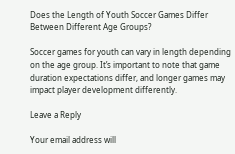Does the Length of Youth Soccer Games Differ Between Different Age Groups?

Soccer games for youth can vary in length depending on the age group. It’s important to note that game duration expectations differ, and longer games may impact player development differently.

Leave a Reply

Your email address will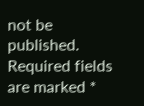not be published. Required fields are marked *